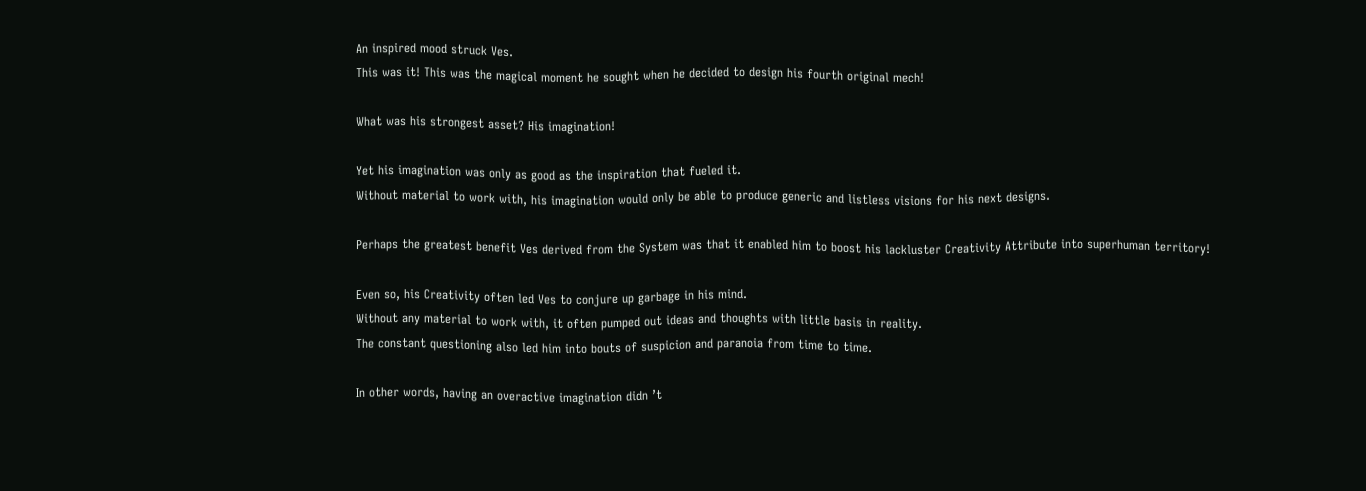An inspired mood struck Ves.
This was it! This was the magical moment he sought when he decided to design his fourth original mech!

What was his strongest asset? His imagination!

Yet his imagination was only as good as the inspiration that fueled it.
Without material to work with, his imagination would only be able to produce generic and listless visions for his next designs.

Perhaps the greatest benefit Ves derived from the System was that it enabled him to boost his lackluster Creativity Attribute into superhuman territory!

Even so, his Creativity often led Ves to conjure up garbage in his mind.
Without any material to work with, it often pumped out ideas and thoughts with little basis in reality.
The constant questioning also led him into bouts of suspicion and paranoia from time to time.

In other words, having an overactive imagination didn ’t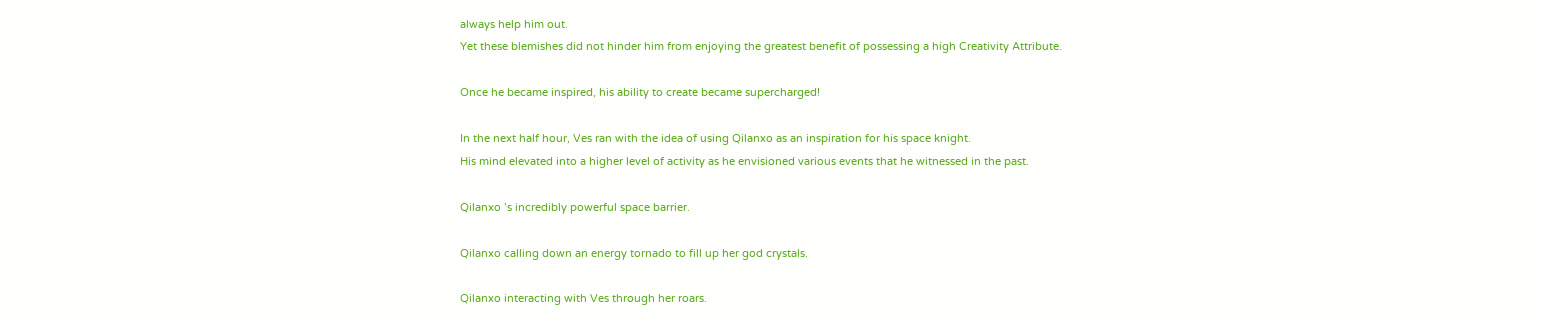always help him out.
Yet these blemishes did not hinder him from enjoying the greatest benefit of possessing a high Creativity Attribute.

Once he became inspired, his ability to create became supercharged!

In the next half hour, Ves ran with the idea of using Qilanxo as an inspiration for his space knight.
His mind elevated into a higher level of activity as he envisioned various events that he witnessed in the past.

Qilanxo ’s incredibly powerful space barrier.

Qilanxo calling down an energy tornado to fill up her god crystals.

Qilanxo interacting with Ves through her roars.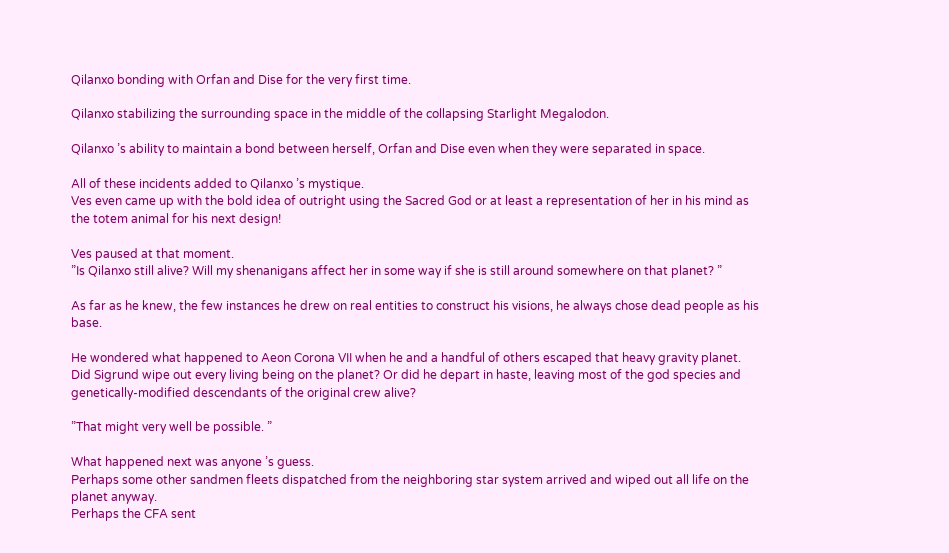Qilanxo bonding with Orfan and Dise for the very first time.

Qilanxo stabilizing the surrounding space in the middle of the collapsing Starlight Megalodon.

Qilanxo ’s ability to maintain a bond between herself, Orfan and Dise even when they were separated in space.

All of these incidents added to Qilanxo ’s mystique.
Ves even came up with the bold idea of outright using the Sacred God or at least a representation of her in his mind as the totem animal for his next design!

Ves paused at that moment.
”Is Qilanxo still alive? Will my shenanigans affect her in some way if she is still around somewhere on that planet? ”

As far as he knew, the few instances he drew on real entities to construct his visions, he always chose dead people as his base.

He wondered what happened to Aeon Corona VII when he and a handful of others escaped that heavy gravity planet.
Did Sigrund wipe out every living being on the planet? Or did he depart in haste, leaving most of the god species and genetically-modified descendants of the original crew alive?

”That might very well be possible. ”

What happened next was anyone ’s guess.
Perhaps some other sandmen fleets dispatched from the neighboring star system arrived and wiped out all life on the planet anyway.
Perhaps the CFA sent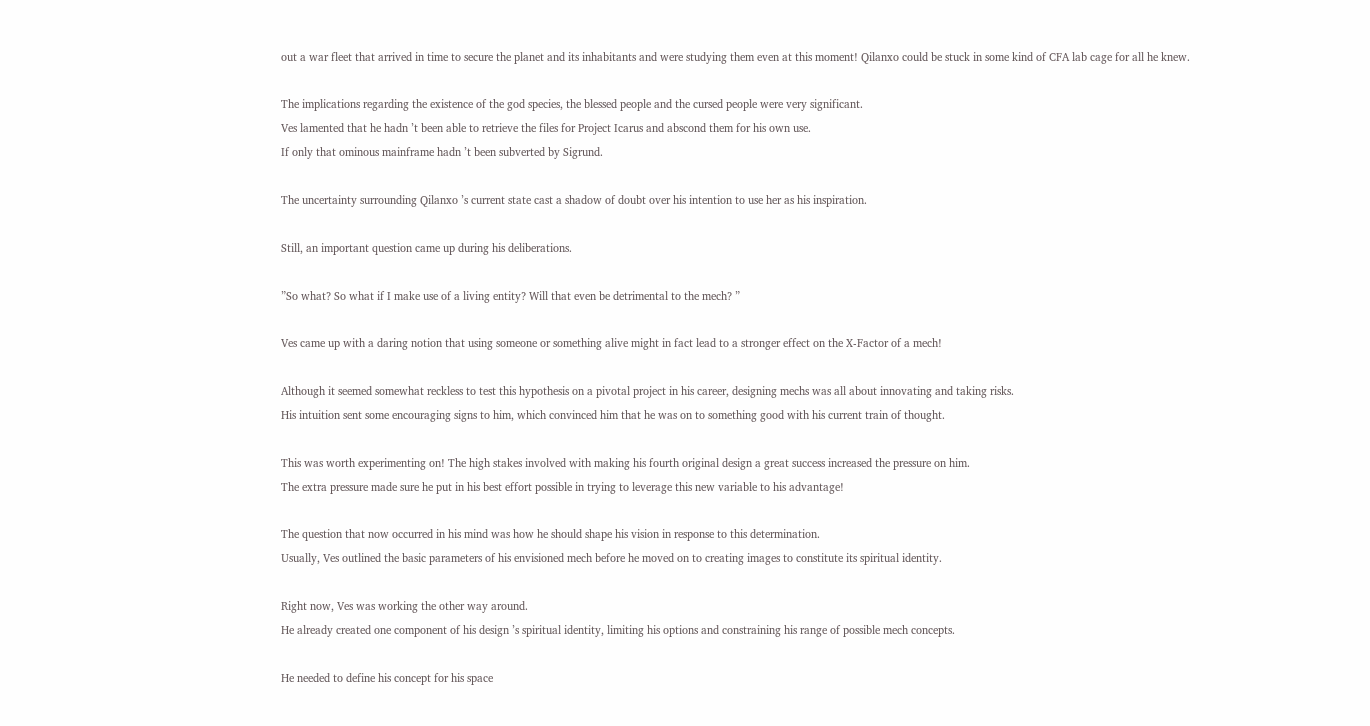out a war fleet that arrived in time to secure the planet and its inhabitants and were studying them even at this moment! Qilanxo could be stuck in some kind of CFA lab cage for all he knew.

The implications regarding the existence of the god species, the blessed people and the cursed people were very significant.
Ves lamented that he hadn ’t been able to retrieve the files for Project Icarus and abscond them for his own use.
If only that ominous mainframe hadn ’t been subverted by Sigrund.

The uncertainty surrounding Qilanxo ’s current state cast a shadow of doubt over his intention to use her as his inspiration.

Still, an important question came up during his deliberations.

”So what? So what if I make use of a living entity? Will that even be detrimental to the mech? ”

Ves came up with a daring notion that using someone or something alive might in fact lead to a stronger effect on the X-Factor of a mech!

Although it seemed somewhat reckless to test this hypothesis on a pivotal project in his career, designing mechs was all about innovating and taking risks.
His intuition sent some encouraging signs to him, which convinced him that he was on to something good with his current train of thought.

This was worth experimenting on! The high stakes involved with making his fourth original design a great success increased the pressure on him.
The extra pressure made sure he put in his best effort possible in trying to leverage this new variable to his advantage!

The question that now occurred in his mind was how he should shape his vision in response to this determination.
Usually, Ves outlined the basic parameters of his envisioned mech before he moved on to creating images to constitute its spiritual identity.

Right now, Ves was working the other way around.
He already created one component of his design ’s spiritual identity, limiting his options and constraining his range of possible mech concepts.

He needed to define his concept for his space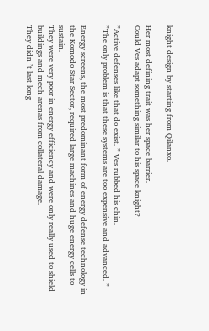knight design by starting from Qilanxo.

Her most defining trait was her space barrier.
Could Ves adapt something similar to his space knight?

”Active defenses like that do exist. ” Ves rubbed his chin.
”The only problem is that these systems are too expensive and advanced. ”

Energy screens, the most predominant form of energy defense technology in the Komodo Star Sector, required large machines and huge energy cells to sustain.
They were very poor in energy efficiency and were only really used to shield buildings and mech arenas from collateral damage.
They didn ’t last long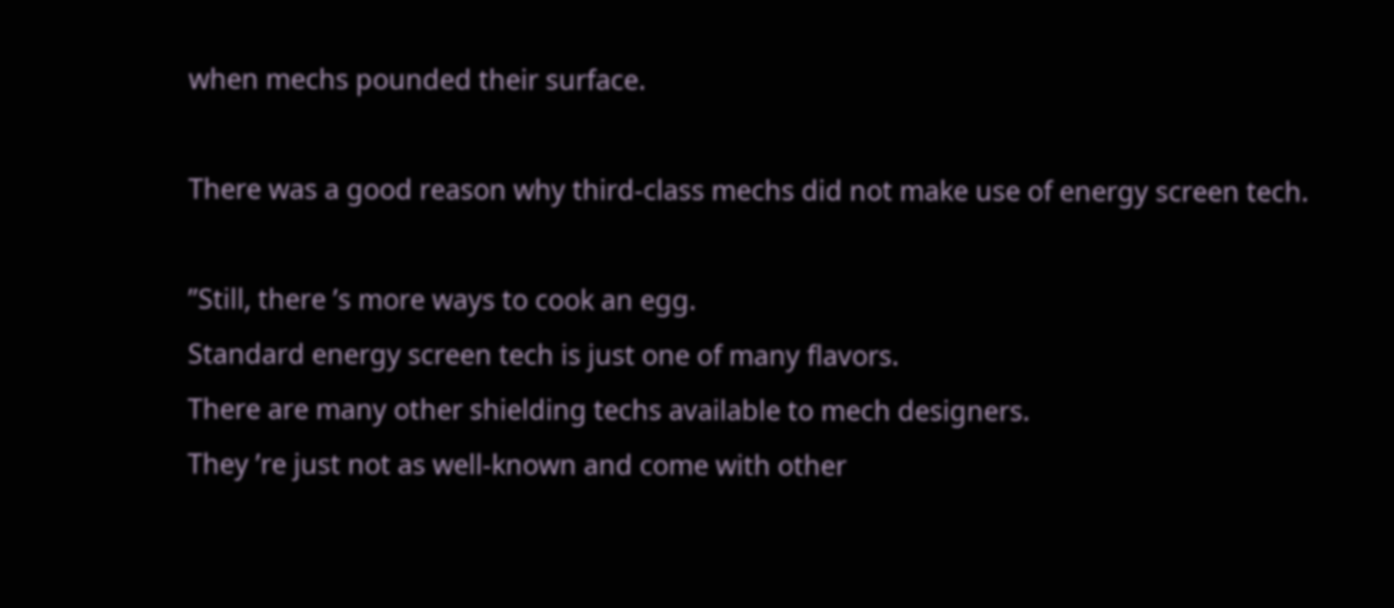when mechs pounded their surface.

There was a good reason why third-class mechs did not make use of energy screen tech.

”Still, there ’s more ways to cook an egg.
Standard energy screen tech is just one of many flavors.
There are many other shielding techs available to mech designers.
They ’re just not as well-known and come with other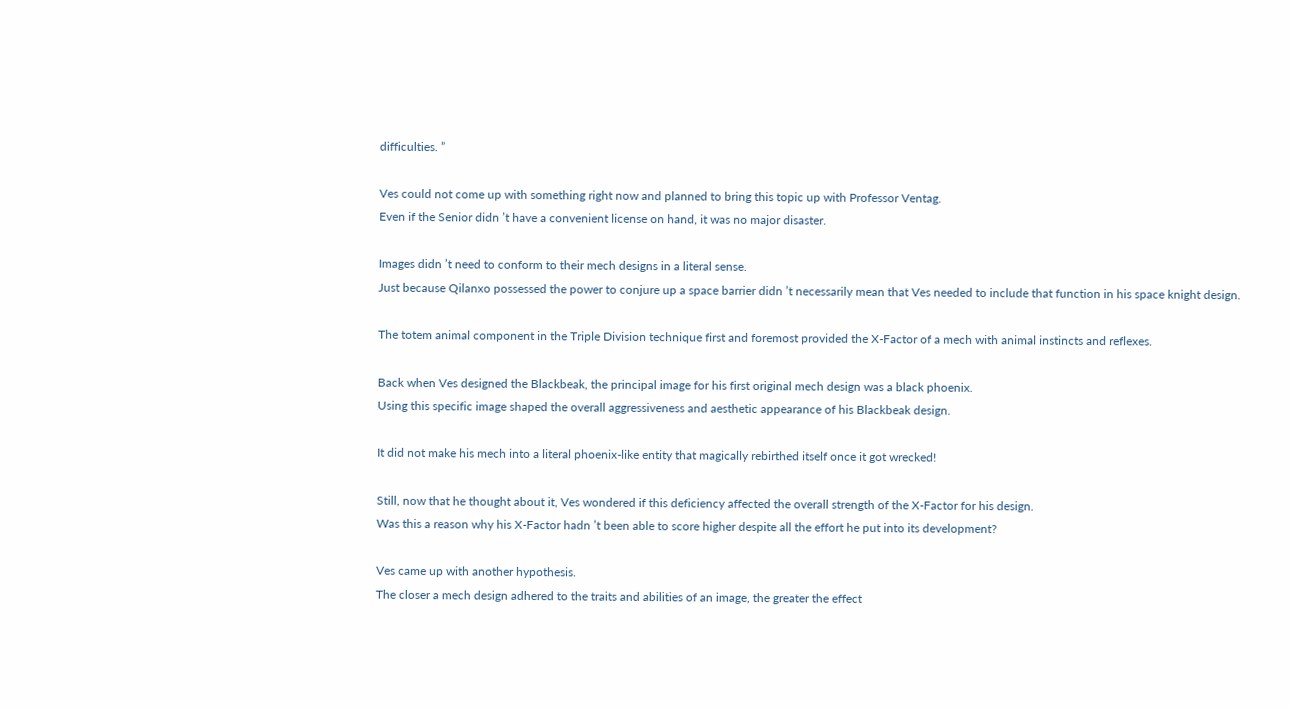difficulties. ”

Ves could not come up with something right now and planned to bring this topic up with Professor Ventag.
Even if the Senior didn ’t have a convenient license on hand, it was no major disaster.

Images didn ’t need to conform to their mech designs in a literal sense.
Just because Qilanxo possessed the power to conjure up a space barrier didn ’t necessarily mean that Ves needed to include that function in his space knight design.

The totem animal component in the Triple Division technique first and foremost provided the X-Factor of a mech with animal instincts and reflexes.

Back when Ves designed the Blackbeak, the principal image for his first original mech design was a black phoenix.
Using this specific image shaped the overall aggressiveness and aesthetic appearance of his Blackbeak design.

It did not make his mech into a literal phoenix-like entity that magically rebirthed itself once it got wrecked!

Still, now that he thought about it, Ves wondered if this deficiency affected the overall strength of the X-Factor for his design.
Was this a reason why his X-Factor hadn ’t been able to score higher despite all the effort he put into its development?

Ves came up with another hypothesis.
The closer a mech design adhered to the traits and abilities of an image, the greater the effect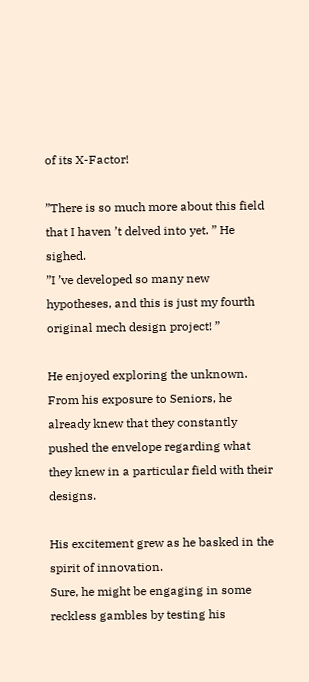of its X-Factor!

”There is so much more about this field that I haven ’t delved into yet. ” He sighed.
”I ’ve developed so many new hypotheses, and this is just my fourth original mech design project! ”

He enjoyed exploring the unknown.
From his exposure to Seniors, he already knew that they constantly pushed the envelope regarding what they knew in a particular field with their designs.

His excitement grew as he basked in the spirit of innovation.
Sure, he might be engaging in some reckless gambles by testing his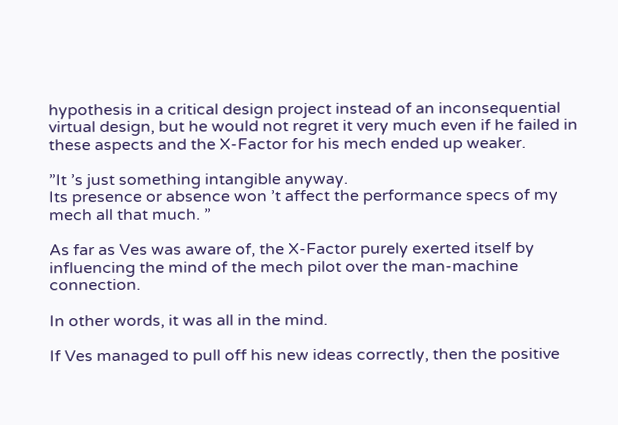hypothesis in a critical design project instead of an inconsequential virtual design, but he would not regret it very much even if he failed in these aspects and the X-Factor for his mech ended up weaker.

”It ’s just something intangible anyway.
Its presence or absence won ’t affect the performance specs of my mech all that much. ”

As far as Ves was aware of, the X-Factor purely exerted itself by influencing the mind of the mech pilot over the man-machine connection.

In other words, it was all in the mind.

If Ves managed to pull off his new ideas correctly, then the positive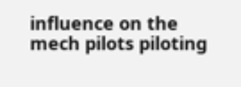influence on the mech pilots piloting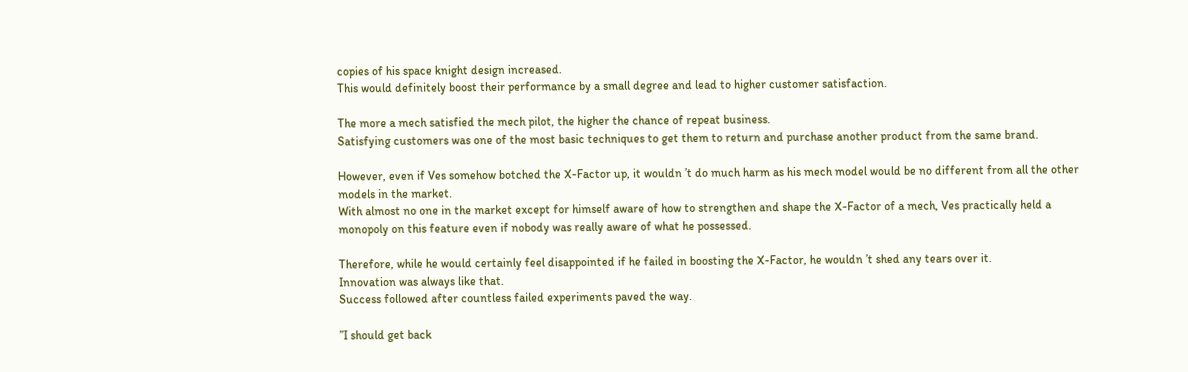copies of his space knight design increased.
This would definitely boost their performance by a small degree and lead to higher customer satisfaction.

The more a mech satisfied the mech pilot, the higher the chance of repeat business.
Satisfying customers was one of the most basic techniques to get them to return and purchase another product from the same brand.

However, even if Ves somehow botched the X-Factor up, it wouldn ’t do much harm as his mech model would be no different from all the other models in the market.
With almost no one in the market except for himself aware of how to strengthen and shape the X-Factor of a mech, Ves practically held a monopoly on this feature even if nobody was really aware of what he possessed.

Therefore, while he would certainly feel disappointed if he failed in boosting the X-Factor, he wouldn ’t shed any tears over it.
Innovation was always like that.
Success followed after countless failed experiments paved the way.

”I should get back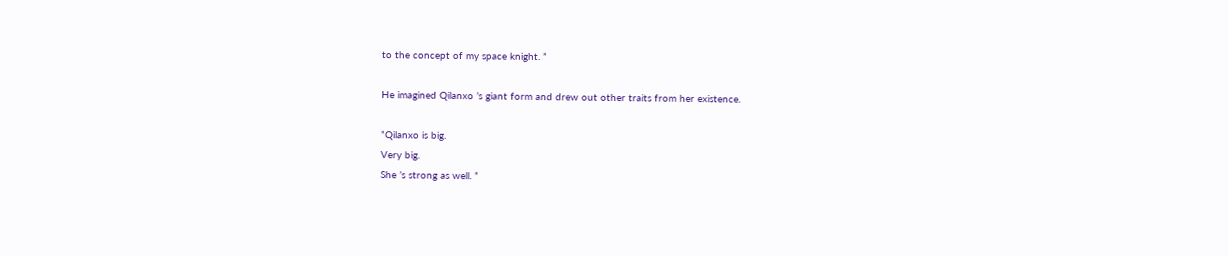to the concept of my space knight. ”

He imagined Qilanxo ’s giant form and drew out other traits from her existence.

”Qilanxo is big.
Very big.
She ’s strong as well. ”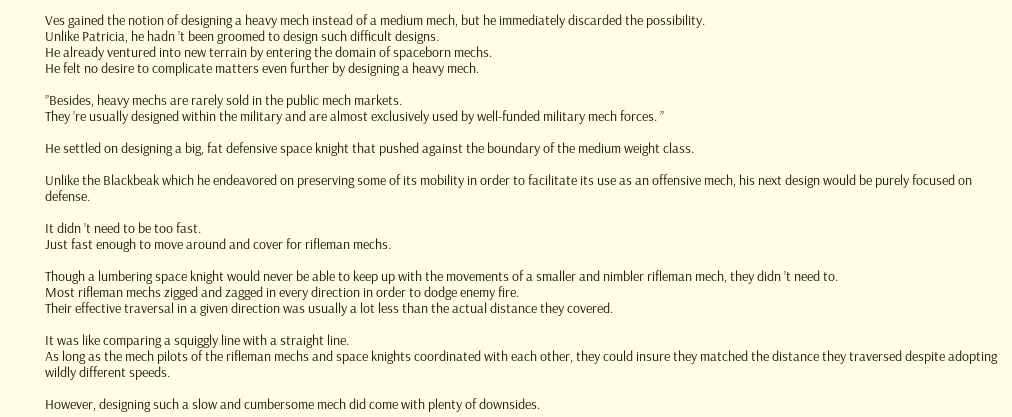Ves gained the notion of designing a heavy mech instead of a medium mech, but he immediately discarded the possibility.
Unlike Patricia, he hadn ’t been groomed to design such difficult designs.
He already ventured into new terrain by entering the domain of spaceborn mechs.
He felt no desire to complicate matters even further by designing a heavy mech.

”Besides, heavy mechs are rarely sold in the public mech markets.
They ’re usually designed within the military and are almost exclusively used by well-funded military mech forces. ”

He settled on designing a big, fat defensive space knight that pushed against the boundary of the medium weight class.

Unlike the Blackbeak which he endeavored on preserving some of its mobility in order to facilitate its use as an offensive mech, his next design would be purely focused on defense.

It didn ’t need to be too fast.
Just fast enough to move around and cover for rifleman mechs.

Though a lumbering space knight would never be able to keep up with the movements of a smaller and nimbler rifleman mech, they didn ’t need to.
Most rifleman mechs zigged and zagged in every direction in order to dodge enemy fire.
Their effective traversal in a given direction was usually a lot less than the actual distance they covered.

It was like comparing a squiggly line with a straight line.
As long as the mech pilots of the rifleman mechs and space knights coordinated with each other, they could insure they matched the distance they traversed despite adopting wildly different speeds.

However, designing such a slow and cumbersome mech did come with plenty of downsides.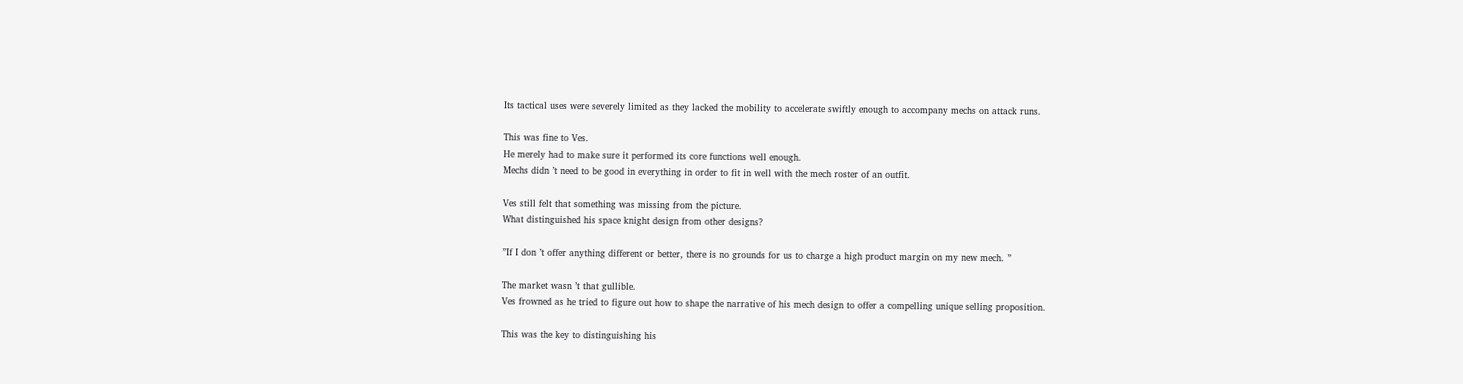Its tactical uses were severely limited as they lacked the mobility to accelerate swiftly enough to accompany mechs on attack runs.

This was fine to Ves.
He merely had to make sure it performed its core functions well enough.
Mechs didn ’t need to be good in everything in order to fit in well with the mech roster of an outfit.

Ves still felt that something was missing from the picture.
What distinguished his space knight design from other designs?

”If I don ’t offer anything different or better, there is no grounds for us to charge a high product margin on my new mech. ”

The market wasn ’t that gullible.
Ves frowned as he tried to figure out how to shape the narrative of his mech design to offer a compelling unique selling proposition.

This was the key to distinguishing his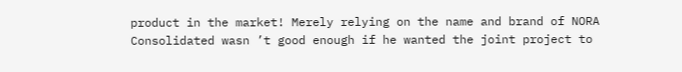product in the market! Merely relying on the name and brand of NORA Consolidated wasn ’t good enough if he wanted the joint project to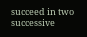succeed in two successive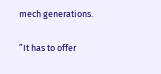mech generations.

”It has to offer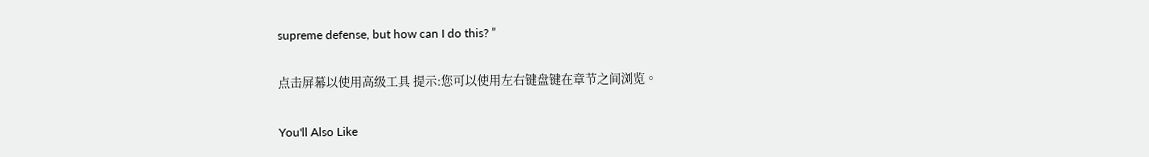supreme defense, but how can I do this? ”

点击屏幕以使用高级工具 提示:您可以使用左右键盘键在章节之间浏览。

You'll Also Like